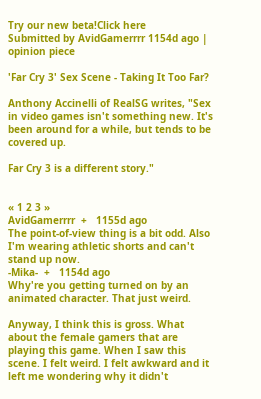Try our new beta!Click here
Submitted by AvidGamerrrr 1154d ago | opinion piece

'Far Cry 3' Sex Scene - Taking It Too Far?

Anthony Accinelli of RealSG writes, "Sex in video games isn't something new. It's been around for a while, but tends to be covered up.

Far Cry 3 is a different story."


« 1 2 3 »
AvidGamerrrr  +   1155d ago
The point-of-view thing is a bit odd. Also I'm wearing athletic shorts and can't stand up now.
-Mika-  +   1154d ago
Why're you getting turned on by an animated character. That just weird.

Anyway, I think this is gross. What about the female gamers that are playing this game. When I saw this scene. I felt weird. I felt awkward and it left me wondering why it didn't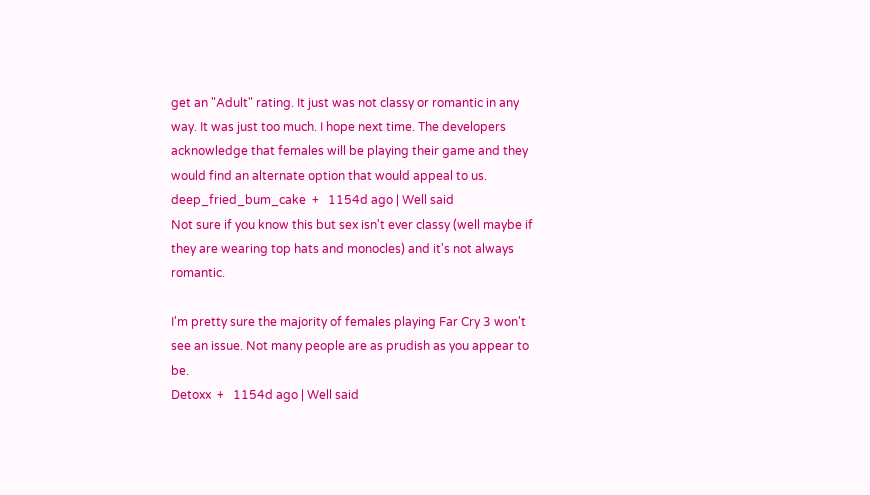get an "Adult" rating. It just was not classy or romantic in any way. It was just too much. I hope next time. The developers acknowledge that females will be playing their game and they would find an alternate option that would appeal to us.
deep_fried_bum_cake  +   1154d ago | Well said
Not sure if you know this but sex isn't ever classy (well maybe if they are wearing top hats and monocles) and it's not always romantic.

I'm pretty sure the majority of females playing Far Cry 3 won't see an issue. Not many people are as prudish as you appear to be.
Detoxx  +   1154d ago | Well said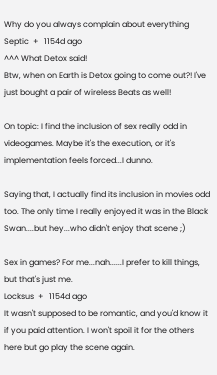Why do you always complain about everything
Septic  +   1154d ago
^^^ What Detox said!
Btw, when on Earth is Detox going to come out?! I've just bought a pair of wireless Beats as well!

On topic: I find the inclusion of sex really odd in videogames. Maybe it's the execution, or it's implementation feels forced...I dunno.

Saying that, I actually find its inclusion in movies odd too. The only time I really enjoyed it was in the Black Swan....but hey...who didn't enjoy that scene ;)

Sex in games? For me...nah......I prefer to kill things, but that's just me.
Locksus  +   1154d ago
It wasn't supposed to be romantic, and you'd know it if you paid attention. I won't spoil it for the others here but go play the scene again.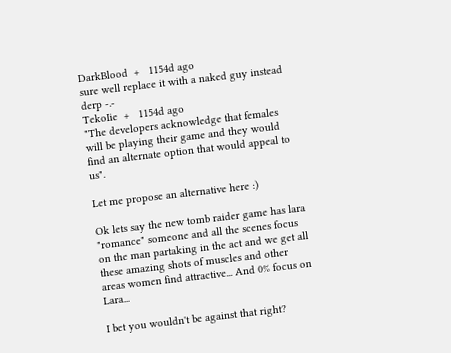DarkBlood  +   1154d ago
sure well replace it with a naked guy instead derp -.-
TekoIie  +   1154d ago
"The developers acknowledge that females will be playing their game and they would find an alternate option that would appeal to us".

Let me propose an alternative here :)

Ok lets say the new tomb raider game has lara "romance" someone and all the scenes focus on the man partaking in the act and we get all these amazing shots of muscles and other areas women find attractive... And 0% focus on Lara...

I bet you wouldn't be against that right?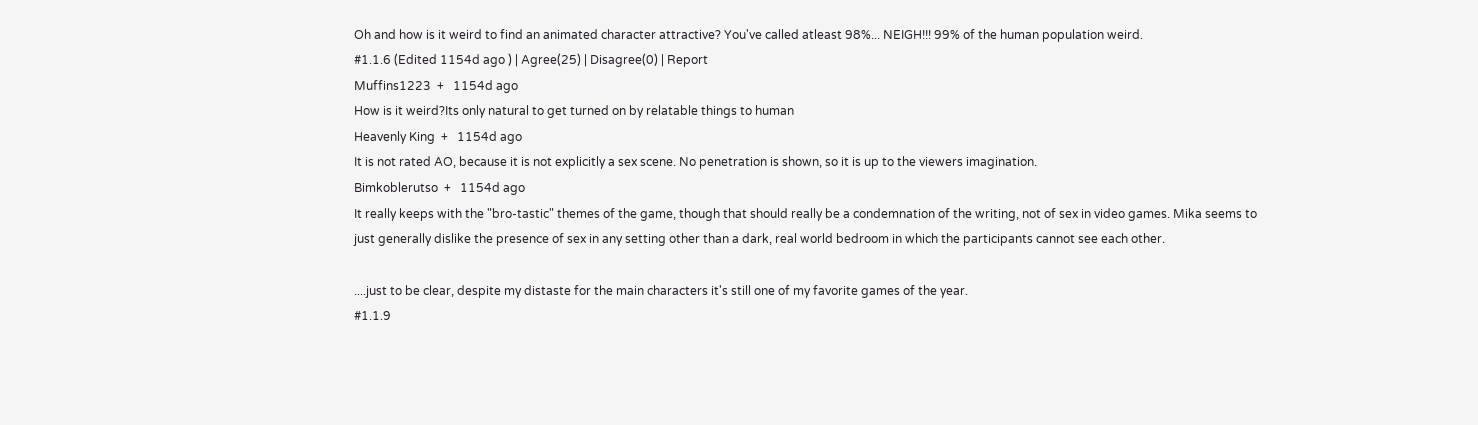Oh and how is it weird to find an animated character attractive? You've called atleast 98%... NEIGH!!! 99% of the human population weird.
#1.1.6 (Edited 1154d ago ) | Agree(25) | Disagree(0) | Report
Muffins1223  +   1154d ago
How is it weird?Its only natural to get turned on by relatable things to human
Heavenly King  +   1154d ago
It is not rated AO, because it is not explicitly a sex scene. No penetration is shown, so it is up to the viewers imagination.
Bimkoblerutso  +   1154d ago
It really keeps with the "bro-tastic" themes of the game, though that should really be a condemnation of the writing, not of sex in video games. Mika seems to just generally dislike the presence of sex in any setting other than a dark, real world bedroom in which the participants cannot see each other.

....just to be clear, despite my distaste for the main characters it's still one of my favorite games of the year.
#1.1.9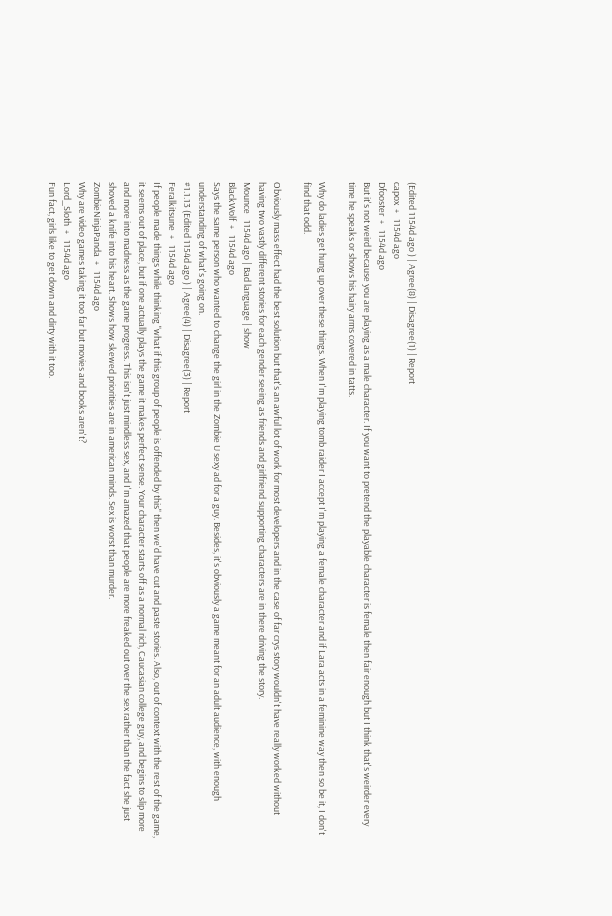(Edited 1154d ago ) | Agree(8) | Disagree(1) | Report
capox  +   1154d ago
Dfooster  +   1154d ago
But it's not weird because you are playing as a male character. If you want to pretend the playable character is female then fair enough but I think that's weirder every time he speaks or shows his hairy arms covered in tatts.

Why do ladies get hung up over these things. When I'm playing tomb raider I accept I'm playing a female character and if Lara acts in a feminine way then so be it, I don't find that odd.

Obviously mass effect had the best solution but that's an awful lot of work for most developers and in the case of far crys story wouldn't have really worked without having two vastly different stories for each gender seeing as friends and girlfriend supporting characters are in there driving the story.
Mounce   1154d ago | Bad language | show
BlackWolf  +   1154d ago
Says the same person who wanted to change the girl in the Zombie U sexy ad for a guy. Besides, it's obviously a game meant for an adult audience, with enough understanding of what's going on.
#1.1.13 (Edited 1154d ago ) | Agree(4) | Disagree(3) | Report
Feralkitsune  +   1154d ago
If people made things while thinking "what if this group of people is offended by this" then we'd have cut and paste stories. Also, out of context with the rest of the game, it seems out of place, but if one actually plays the game it makes perfect sense. Your character starts off as a normal rich, Caucasian college guy, and begins to slip more and more into madness as the game progress. This isn't just mindless sex, and I'm amazed that people are more freaked out over the sex rather than the fact she just shoved a knife into his heart. Shows how skewed priorities are in american minds. Sex is worst than murder.
ZombieNinjaPanda  +   1154d ago
Why are video games taking it too far but movies and books aren't?
Lord_Sloth  +   1154d ago
Fun fact, girls like to get down and dirty with it too.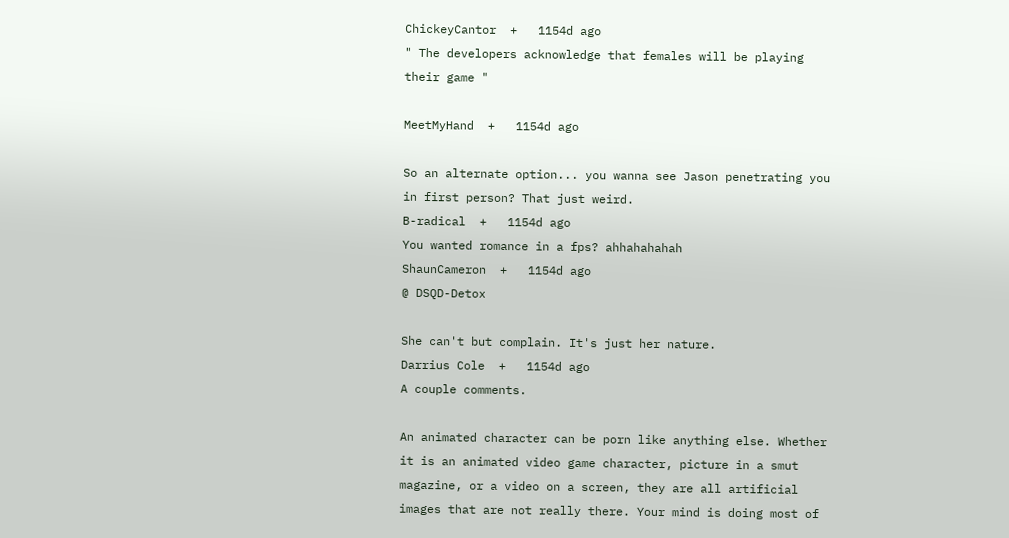ChickeyCantor  +   1154d ago
" The developers acknowledge that females will be playing their game "

MeetMyHand  +   1154d ago

So an alternate option... you wanna see Jason penetrating you in first person? That just weird.
B-radical  +   1154d ago
You wanted romance in a fps? ahhahahahah
ShaunCameron  +   1154d ago
@ DSQD-Detox

She can't but complain. It's just her nature.
Darrius Cole  +   1154d ago
A couple comments.

An animated character can be porn like anything else. Whether it is an animated video game character, picture in a smut magazine, or a video on a screen, they are all artificial images that are not really there. Your mind is doing most of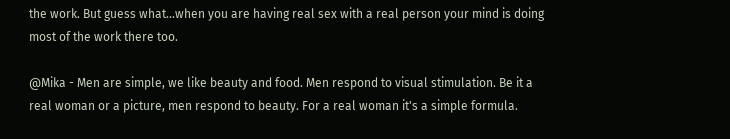the work. But guess what...when you are having real sex with a real person your mind is doing most of the work there too.

@Mika - Men are simple, we like beauty and food. Men respond to visual stimulation. Be it a real woman or a picture, men respond to beauty. For a real woman it's a simple formula.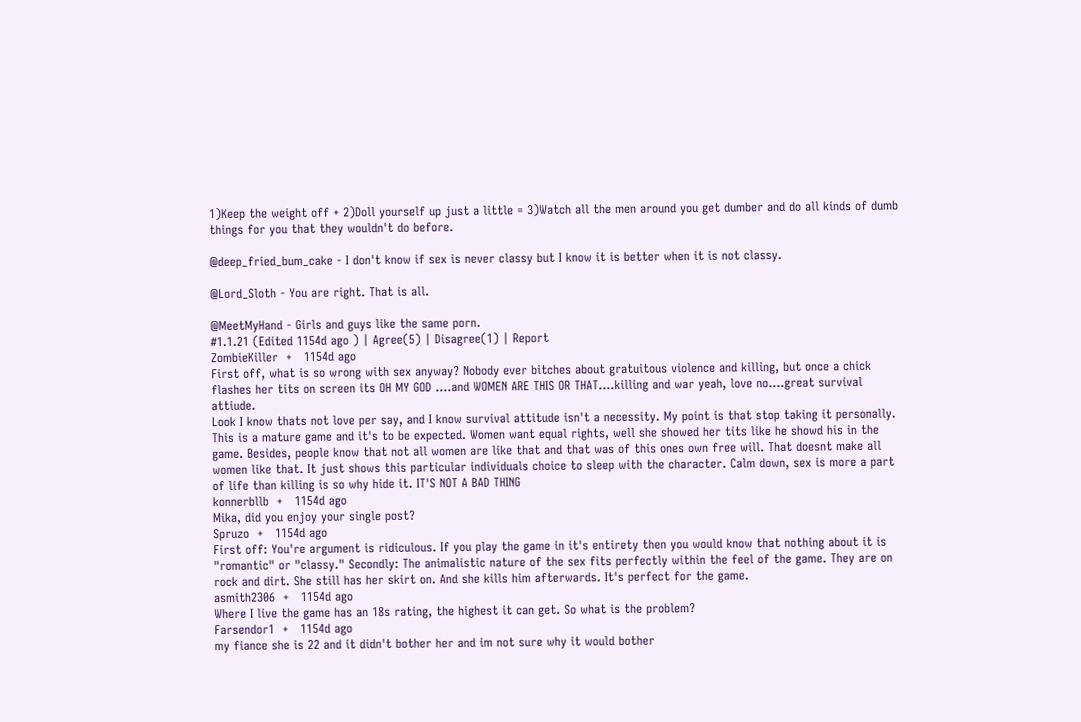1)Keep the weight off + 2)Doll yourself up just a little = 3)Watch all the men around you get dumber and do all kinds of dumb things for you that they wouldn't do before.

@deep_fried_bum_cake - I don't know if sex is never classy but I know it is better when it is not classy.

@Lord_Sloth - You are right. That is all.

@MeetMyHand - Girls and guys like the same porn.
#1.1.21 (Edited 1154d ago ) | Agree(5) | Disagree(1) | Report
ZombieKiller  +   1154d ago
First off, what is so wrong with sex anyway? Nobody ever bitches about gratuitous violence and killing, but once a chick flashes her tits on screen its OH MY GOD ....and WOMEN ARE THIS OR THAT....killing and war yeah, love no....great survival attiude.
Look I know thats not love per say, and I know survival attitude isn't a necessity. My point is that stop taking it personally. This is a mature game and it's to be expected. Women want equal rights, well she showed her tits like he showd his in the game. Besides, people know that not all women are like that and that was of this ones own free will. That doesnt make all women like that. It just shows this particular individuals choice to sleep with the character. Calm down, sex is more a part of life than killing is so why hide it. IT'S NOT A BAD THING
konnerbllb  +   1154d ago
Mika, did you enjoy your single post?
Spruzo  +   1154d ago
First off: You're argument is ridiculous. If you play the game in it's entirety then you would know that nothing about it is "romantic" or "classy." Secondly: The animalistic nature of the sex fits perfectly within the feel of the game. They are on rock and dirt. She still has her skirt on. And she kills him afterwards. It's perfect for the game.
asmith2306  +   1154d ago
Where I live the game has an 18s rating, the highest it can get. So what is the problem?
Farsendor1  +   1154d ago
my fiance she is 22 and it didn't bother her and im not sure why it would bother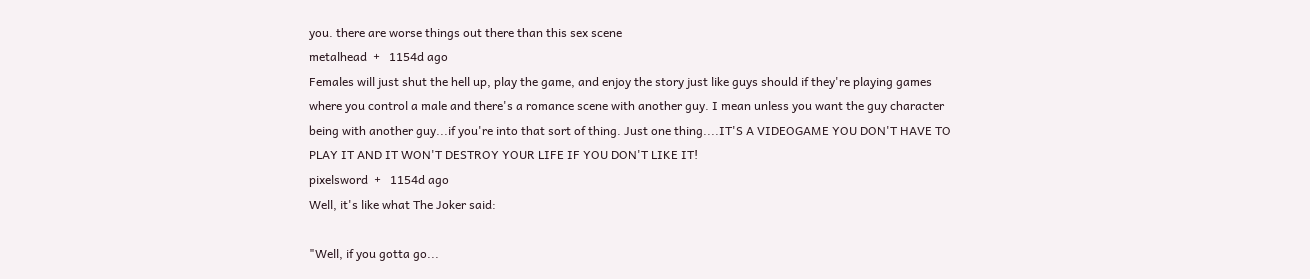you. there are worse things out there than this sex scene
metalhead  +   1154d ago
Females will just shut the hell up, play the game, and enjoy the story just like guys should if they're playing games where you control a male and there's a romance scene with another guy. I mean unless you want the guy character being with another guy...if you're into that sort of thing. Just one thing....IT'S A VIDEOGAME YOU DON'T HAVE TO PLAY IT AND IT WON'T DESTROY YOUR LIFE IF YOU DON'T LIKE IT!
pixelsword  +   1154d ago
Well, it's like what The Joker said:

"Well, if you gotta go...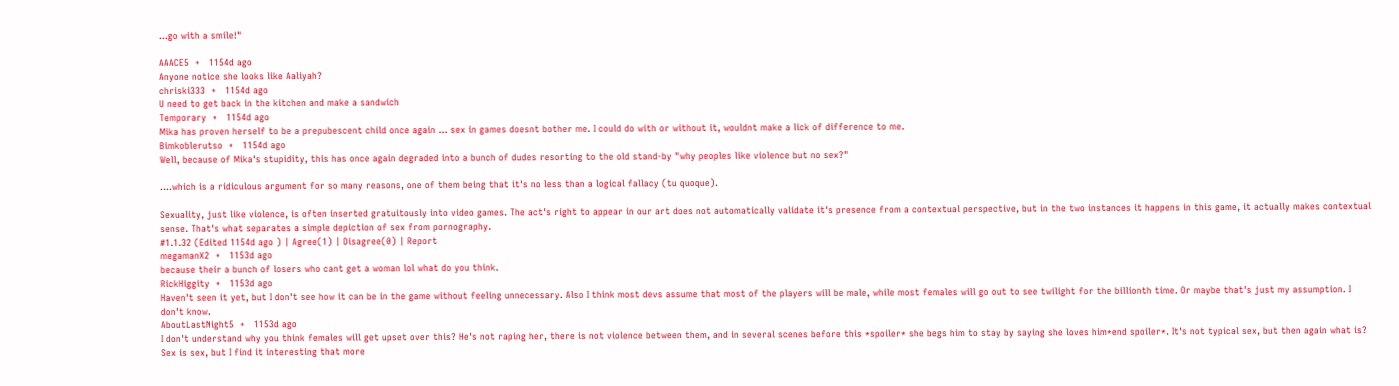...go with a smile!"

AAACE5  +   1154d ago
Anyone notice she looks like Aaliyah?
chriski333  +   1154d ago
U need to get back in the kitchen and make a sandwich
Temporary  +   1154d ago
Mika has proven herself to be a prepubescent child once again ... sex in games doesnt bother me. I could do with or without it, wouldnt make a lick of difference to me.
Bimkoblerutso  +   1154d ago
Well, because of Mika's stupidity, this has once again degraded into a bunch of dudes resorting to the old stand-by "why peoples like violence but no sex?"

....which is a ridiculous argument for so many reasons, one of them being that it's no less than a logical fallacy (tu quoque).

Sexuality, just like violence, is often inserted gratuitously into video games. The act's right to appear in our art does not automatically validate it's presence from a contextual perspective, but in the two instances it happens in this game, it actually makes contextual sense. That's what separates a simple depiction of sex from pornography.
#1.1.32 (Edited 1154d ago ) | Agree(1) | Disagree(0) | Report
megamanX2  +   1153d ago
because their a bunch of losers who cant get a woman lol what do you think.
RickHiggity  +   1153d ago
Haven't seen it yet, but I don't see how it can be in the game without feeling unnecessary. Also I think most devs assume that most of the players will be male, while most females will go out to see twilight for the billionth time. Or maybe that's just my assumption. I don't know.
AboutLastNight5  +   1153d ago
I don't understand why you think females will get upset over this? He's not raping her, there is not violence between them, and in several scenes before this *spoiler* she begs him to stay by saying she loves him*end spoiler*. It's not typical sex, but then again what is? Sex is sex, but I find it interesting that more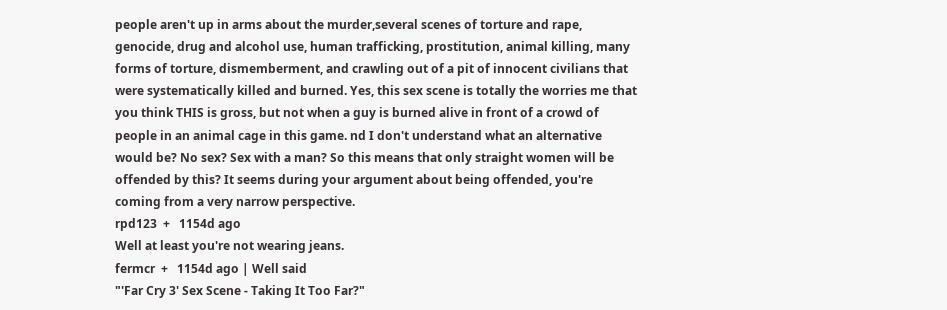people aren't up in arms about the murder,several scenes of torture and rape, genocide, drug and alcohol use, human trafficking, prostitution, animal killing, many forms of torture, dismemberment, and crawling out of a pit of innocent civilians that were systematically killed and burned. Yes, this sex scene is totally the worries me that you think THIS is gross, but not when a guy is burned alive in front of a crowd of people in an animal cage in this game. nd I don't understand what an alternative would be? No sex? Sex with a man? So this means that only straight women will be offended by this? It seems during your argument about being offended, you're coming from a very narrow perspective.
rpd123  +   1154d ago
Well at least you're not wearing jeans.
fermcr  +   1154d ago | Well said
"'Far Cry 3' Sex Scene - Taking It Too Far?"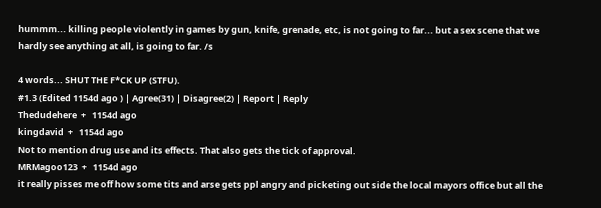hummm... killing people violently in games by gun, knife, grenade, etc, is not going to far... but a sex scene that we hardly see anything at all, is going to far. /s

4 words... SHUT THE F*CK UP (STFU).
#1.3 (Edited 1154d ago ) | Agree(31) | Disagree(2) | Report | Reply
Thedudehere  +   1154d ago
kingdavid  +   1154d ago
Not to mention drug use and its effects. That also gets the tick of approval.
MRMagoo123  +   1154d ago
it really pisses me off how some tits and arse gets ppl angry and picketing out side the local mayors office but all the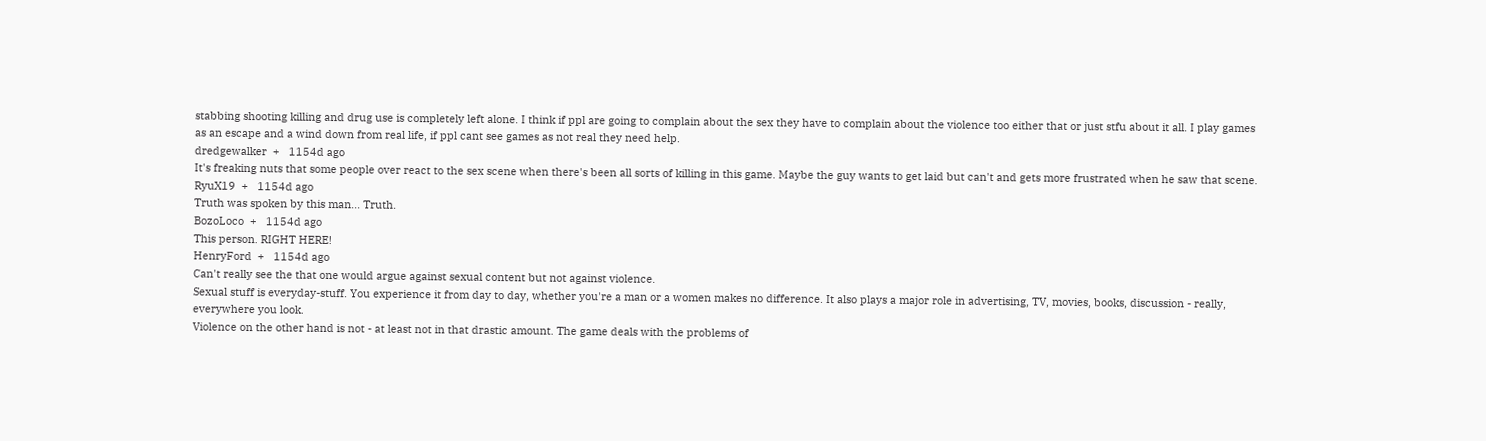stabbing shooting killing and drug use is completely left alone. I think if ppl are going to complain about the sex they have to complain about the violence too either that or just stfu about it all. I play games as an escape and a wind down from real life, if ppl cant see games as not real they need help.
dredgewalker  +   1154d ago
It's freaking nuts that some people over react to the sex scene when there's been all sorts of killing in this game. Maybe the guy wants to get laid but can't and gets more frustrated when he saw that scene.
RyuX19  +   1154d ago
Truth was spoken by this man... Truth.
BozoLoco  +   1154d ago
This person. RIGHT HERE!
HenryFord  +   1154d ago
Can't really see the that one would argue against sexual content but not against violence.
Sexual stuff is everyday-stuff. You experience it from day to day, whether you're a man or a women makes no difference. It also plays a major role in advertising, TV, movies, books, discussion - really, everywhere you look.
Violence on the other hand is not - at least not in that drastic amount. The game deals with the problems of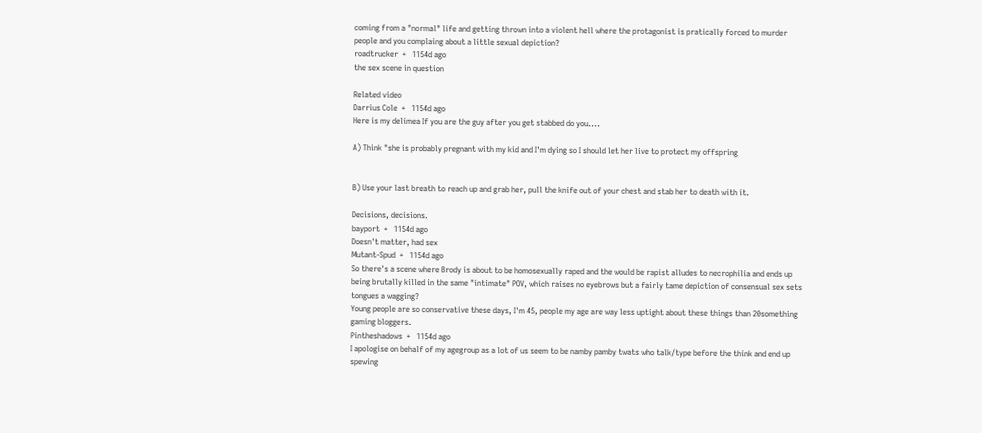coming from a "normal" life and getting thrown into a violent hell where the protagonist is pratically forced to murder people and you complaing about a little sexual depiction?
roadtrucker  +   1154d ago
the sex scene in question

Related video
Darrius Cole  +   1154d ago
Here is my delimea If you are the guy after you get stabbed do you....

A) Think "she is probably pregnant with my kid and I'm dying so I should let her live to protect my offspring


B) Use your last breath to reach up and grab her, pull the knife out of your chest and stab her to death with it.

Decisions, decisions.
bayport  +   1154d ago
Doesn't matter, had sex
Mutant-Spud  +   1154d ago
So there's a scene where Brody is about to be homosexually raped and the would be rapist alludes to necrophilia and ends up being brutally killed in the same "intimate" POV, which raises no eyebrows but a fairly tame depiction of consensual sex sets tongues a wagging?
Young people are so conservative these days, I'm 45, people my age are way less uptight about these things than 20something gaming bloggers.
Pintheshadows  +   1154d ago
I apologise on behalf of my agegroup as a lot of us seem to be namby pamby twats who talk/type before the think and end up spewing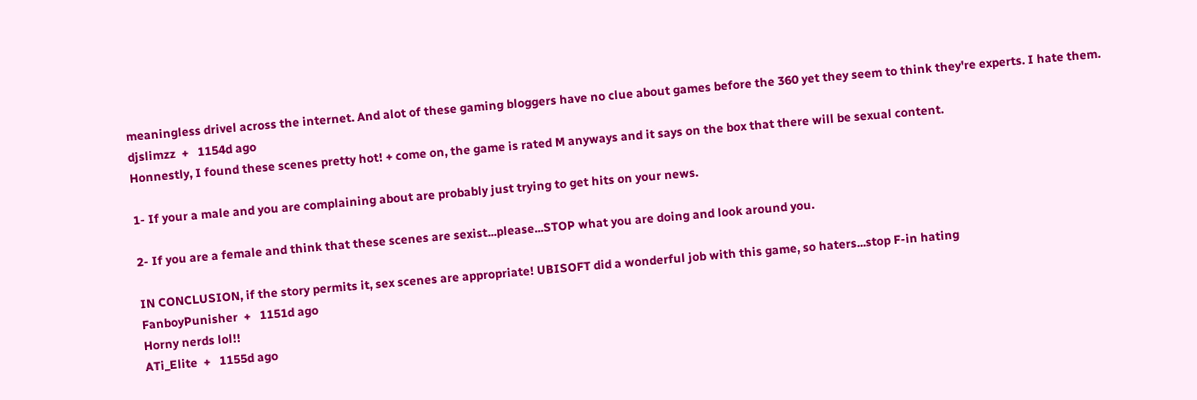meaningless drivel across the internet. And alot of these gaming bloggers have no clue about games before the 360 yet they seem to think they're experts. I hate them.
djslimzz  +   1154d ago
Honnestly, I found these scenes pretty hot! + come on, the game is rated M anyways and it says on the box that there will be sexual content.

1- If your a male and you are complaining about are probably just trying to get hits on your news.

2- If you are a female and think that these scenes are sexist...please...STOP what you are doing and look around you.

IN CONCLUSION, if the story permits it, sex scenes are appropriate! UBISOFT did a wonderful job with this game, so haters...stop F-in hating
FanboyPunisher  +   1151d ago
Horny nerds lol!!
ATi_Elite  +   1155d ago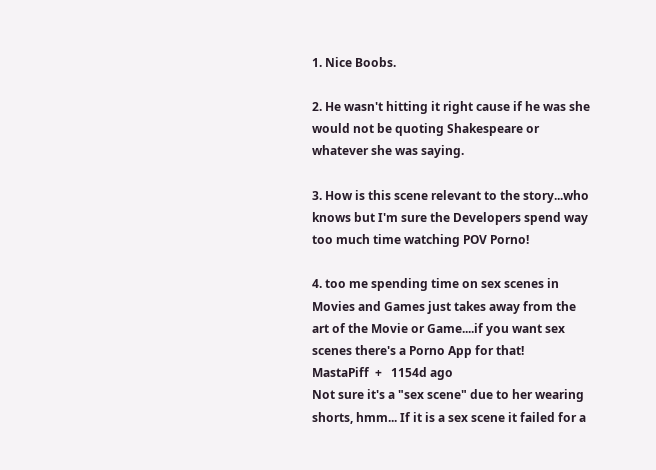1. Nice Boobs.

2. He wasn't hitting it right cause if he was she would not be quoting Shakespeare or whatever she was saying.

3. How is this scene relevant to the story...who knows but I'm sure the Developers spend way too much time watching POV Porno!

4. too me spending time on sex scenes in Movies and Games just takes away from the art of the Movie or Game....if you want sex scenes there's a Porno App for that!
MastaPiff  +   1154d ago
Not sure it's a "sex scene" due to her wearing shorts, hmm... If it is a sex scene it failed for a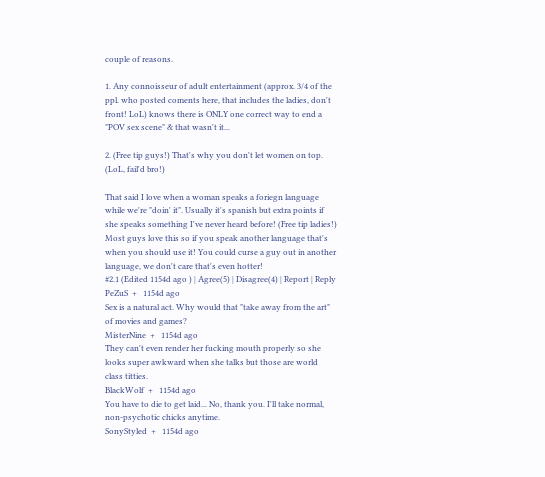couple of reasons.

1. Any connoisseur of adult entertainment (approx. 3/4 of the ppl. who posted coments here, that includes the ladies, don't front! LoL) knows there is ONLY one correct way to end a "POV sex scene" & that wasn't it...

2. (Free tip guys!) That's why you don't let women on top. (LoL, fail'd bro!)

That said I love when a woman speaks a foriegn language while we're "doin' it". Usually it's spanish but extra points if she speaks something I've never heard before! (Free tip ladies!) Most guys love this so if you speak another language that's when you should use it! You could curse a guy out in another language, we don't care that's even hotter!
#2.1 (Edited 1154d ago ) | Agree(5) | Disagree(4) | Report | Reply
PeZuS  +   1154d ago
Sex is a natural act. Why would that "take away from the art" of movies and games?
MisterNine  +   1154d ago
They can't even render her fucking mouth properly so she looks super awkward when she talks but those are world class titties.
BlackWolf  +   1154d ago
You have to die to get laid... No, thank you. I'll take normal, non-psychotic chicks anytime.
SonyStyled  +   1154d ago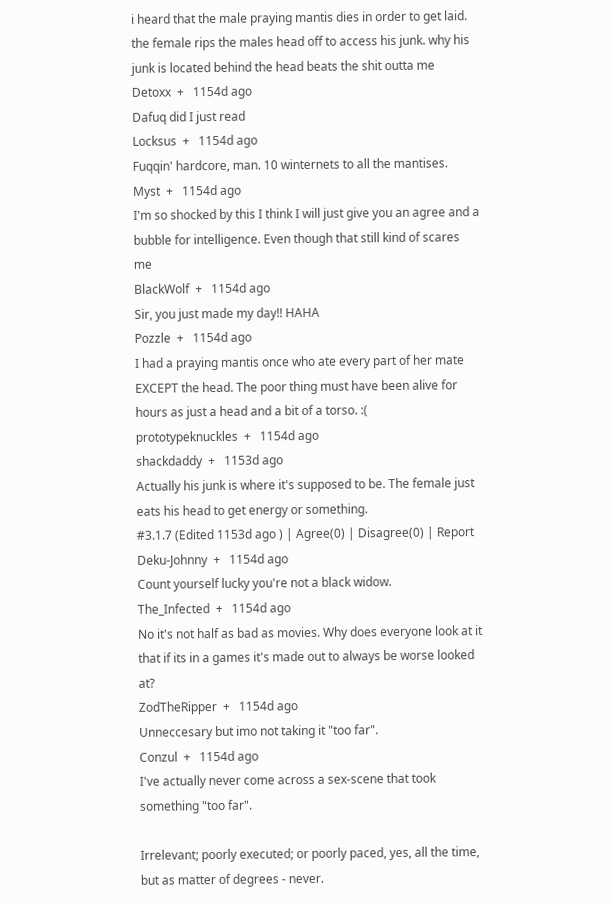i heard that the male praying mantis dies in order to get laid. the female rips the males head off to access his junk. why his junk is located behind the head beats the shit outta me
Detoxx  +   1154d ago
Dafuq did I just read
Locksus  +   1154d ago
Fuqqin' hardcore, man. 10 winternets to all the mantises.
Myst  +   1154d ago
I'm so shocked by this I think I will just give you an agree and a bubble for intelligence. Even though that still kind of scares me
BlackWolf  +   1154d ago
Sir, you just made my day!! HAHA
Pozzle  +   1154d ago
I had a praying mantis once who ate every part of her mate EXCEPT the head. The poor thing must have been alive for hours as just a head and a bit of a torso. :(
prototypeknuckles  +   1154d ago
shackdaddy  +   1153d ago
Actually his junk is where it's supposed to be. The female just eats his head to get energy or something.
#3.1.7 (Edited 1153d ago ) | Agree(0) | Disagree(0) | Report
Deku-Johnny  +   1154d ago
Count yourself lucky you're not a black widow.
The_Infected  +   1154d ago
No it's not half as bad as movies. Why does everyone look at it that if its in a games it's made out to always be worse looked at?
ZodTheRipper  +   1154d ago
Unneccesary but imo not taking it "too far".
Conzul  +   1154d ago
I've actually never come across a sex-scene that took something "too far".

Irrelevant; poorly executed; or poorly paced, yes, all the time, but as matter of degrees - never.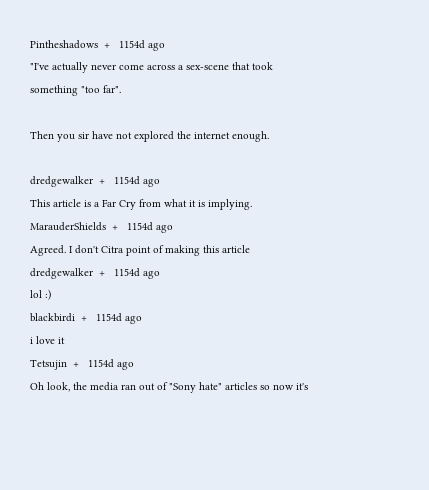Pintheshadows  +   1154d ago
"I've actually never come across a sex-scene that took something "too far".

Then you sir have not explored the internet enough.

dredgewalker  +   1154d ago
This article is a Far Cry from what it is implying.
MarauderShields  +   1154d ago
Agreed. I don't Citra point of making this article
dredgewalker  +   1154d ago
lol :)
blackbirdi  +   1154d ago
i love it
Tetsujin  +   1154d ago
Oh look, the media ran out of "Sony hate" articles so now it's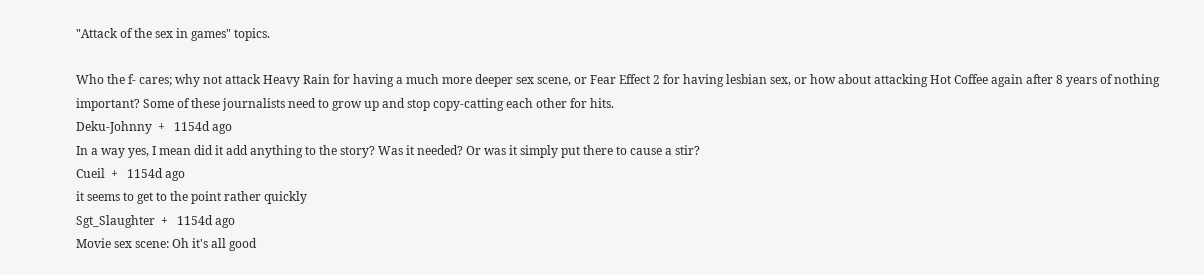"Attack of the sex in games" topics.

Who the f- cares; why not attack Heavy Rain for having a much more deeper sex scene, or Fear Effect 2 for having lesbian sex, or how about attacking Hot Coffee again after 8 years of nothing important? Some of these journalists need to grow up and stop copy-catting each other for hits.
Deku-Johnny  +   1154d ago
In a way yes, I mean did it add anything to the story? Was it needed? Or was it simply put there to cause a stir?
Cueil  +   1154d ago
it seems to get to the point rather quickly
Sgt_Slaughter  +   1154d ago
Movie sex scene: Oh it's all good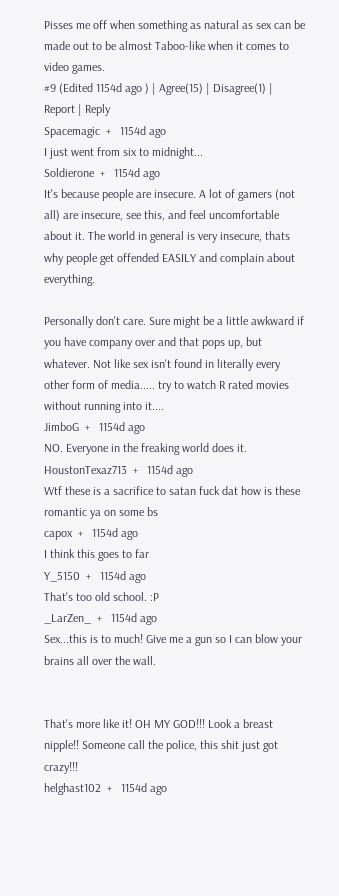Pisses me off when something as natural as sex can be made out to be almost Taboo-like when it comes to video games.
#9 (Edited 1154d ago ) | Agree(15) | Disagree(1) | Report | Reply
Spacemagic  +   1154d ago
I just went from six to midnight...
Soldierone  +   1154d ago
It's because people are insecure. A lot of gamers (not all) are insecure, see this, and feel uncomfortable about it. The world in general is very insecure, thats why people get offended EASILY and complain about everything.

Personally don't care. Sure might be a little awkward if you have company over and that pops up, but whatever. Not like sex isn't found in literally every other form of media..... try to watch R rated movies without running into it....
JimboG  +   1154d ago
NO. Everyone in the freaking world does it.
HoustonTexaz713  +   1154d ago
Wtf these is a sacrifice to satan fuck dat how is these romantic ya on some bs
capox  +   1154d ago
I think this goes to far
Y_5150  +   1154d ago
That's too old school. :P
_LarZen_  +   1154d ago
Sex...this is to much! Give me a gun so I can blow your brains all over the wall.


That's more like it! OH MY GOD!!! Look a breast nipple!! Someone call the police, this shit just got crazy!!!
helghast102  +   1154d ago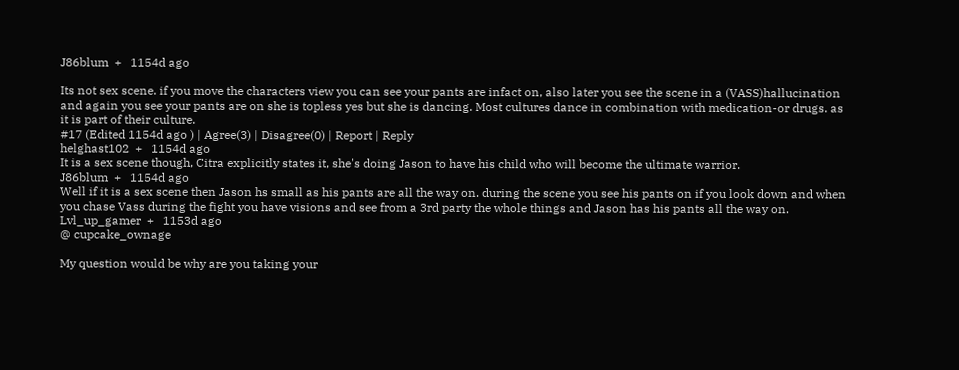J86blum  +   1154d ago

Its not sex scene. if you move the characters view you can see your pants are infact on, also later you see the scene in a (VASS)hallucination and again you see your pants are on she is topless yes but she is dancing. Most cultures dance in combination with medication-or drugs. as it is part of their culture.
#17 (Edited 1154d ago ) | Agree(3) | Disagree(0) | Report | Reply
helghast102  +   1154d ago
It is a sex scene though, Citra explicitly states it, she's doing Jason to have his child who will become the ultimate warrior.
J86blum  +   1154d ago
Well if it is a sex scene then Jason hs small as his pants are all the way on. during the scene you see his pants on if you look down and when you chase Vass during the fight you have visions and see from a 3rd party the whole things and Jason has his pants all the way on.
Lvl_up_gamer  +   1153d ago
@ cupcake_ownage

My question would be why are you taking your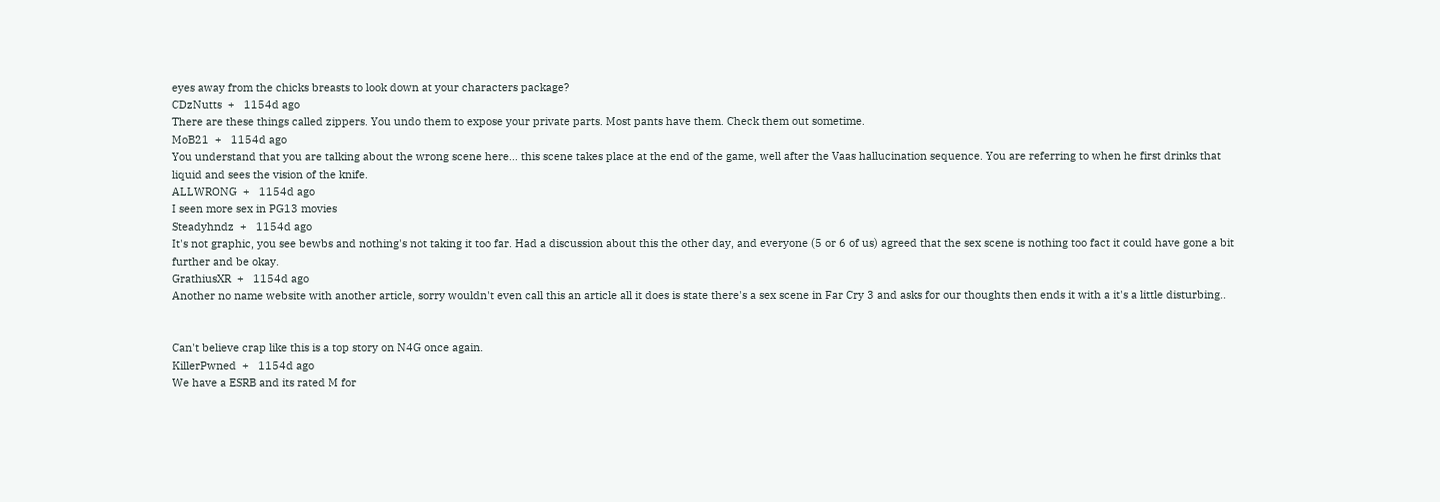eyes away from the chicks breasts to look down at your characters package?
CDzNutts  +   1154d ago
There are these things called zippers. You undo them to expose your private parts. Most pants have them. Check them out sometime.
MoB21  +   1154d ago
You understand that you are talking about the wrong scene here... this scene takes place at the end of the game, well after the Vaas hallucination sequence. You are referring to when he first drinks that liquid and sees the vision of the knife.
ALLWRONG  +   1154d ago
I seen more sex in PG13 movies
Steadyhndz  +   1154d ago
It's not graphic, you see bewbs and nothing's not taking it too far. Had a discussion about this the other day, and everyone (5 or 6 of us) agreed that the sex scene is nothing too fact it could have gone a bit further and be okay.
GrathiusXR  +   1154d ago
Another no name website with another article, sorry wouldn't even call this an article all it does is state there's a sex scene in Far Cry 3 and asks for our thoughts then ends it with a it's a little disturbing..


Can't believe crap like this is a top story on N4G once again.
KillerPwned  +   1154d ago
We have a ESRB and its rated M for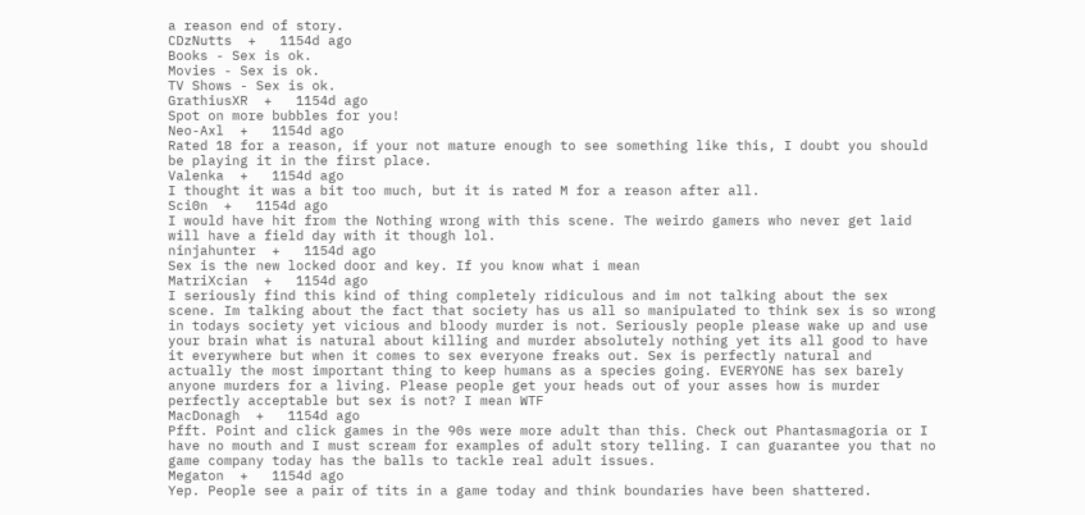a reason end of story.
CDzNutts  +   1154d ago
Books - Sex is ok.
Movies - Sex is ok.
TV Shows - Sex is ok.
GrathiusXR  +   1154d ago
Spot on more bubbles for you!
Neo-Axl  +   1154d ago
Rated 18 for a reason, if your not mature enough to see something like this, I doubt you should be playing it in the first place.
Valenka  +   1154d ago
I thought it was a bit too much, but it is rated M for a reason after all.
Sci0n  +   1154d ago
I would have hit from the Nothing wrong with this scene. The weirdo gamers who never get laid will have a field day with it though lol.
ninjahunter  +   1154d ago
Sex is the new locked door and key. If you know what i mean
MatriXcian  +   1154d ago
I seriously find this kind of thing completely ridiculous and im not talking about the sex scene. Im talking about the fact that society has us all so manipulated to think sex is so wrong in todays society yet vicious and bloody murder is not. Seriously people please wake up and use your brain what is natural about killing and murder absolutely nothing yet its all good to have it everywhere but when it comes to sex everyone freaks out. Sex is perfectly natural and actually the most important thing to keep humans as a species going. EVERYONE has sex barely anyone murders for a living. Please people get your heads out of your asses how is murder perfectly acceptable but sex is not? I mean WTF
MacDonagh  +   1154d ago
Pfft. Point and click games in the 90s were more adult than this. Check out Phantasmagoria or I have no mouth and I must scream for examples of adult story telling. I can guarantee you that no game company today has the balls to tackle real adult issues.
Megaton  +   1154d ago
Yep. People see a pair of tits in a game today and think boundaries have been shattered.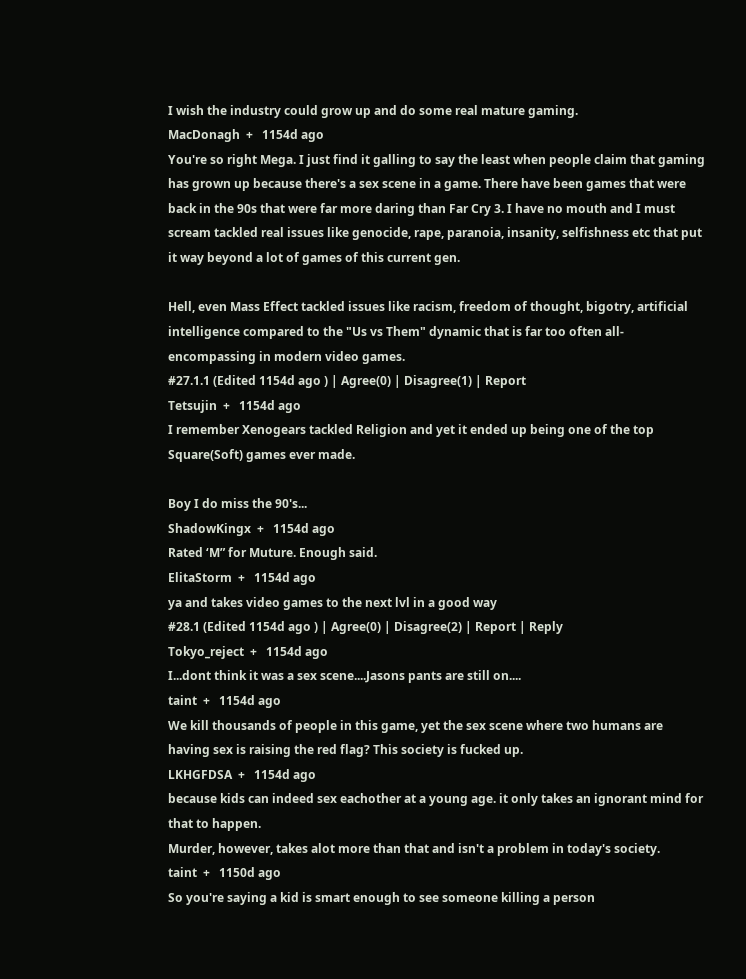I wish the industry could grow up and do some real mature gaming.
MacDonagh  +   1154d ago
You're so right Mega. I just find it galling to say the least when people claim that gaming has grown up because there's a sex scene in a game. There have been games that were back in the 90s that were far more daring than Far Cry 3. I have no mouth and I must scream tackled real issues like genocide, rape, paranoia, insanity, selfishness etc that put it way beyond a lot of games of this current gen.

Hell, even Mass Effect tackled issues like racism, freedom of thought, bigotry, artificial intelligence compared to the "Us vs Them" dynamic that is far too often all-encompassing in modern video games.
#27.1.1 (Edited 1154d ago ) | Agree(0) | Disagree(1) | Report
Tetsujin  +   1154d ago
I remember Xenogears tackled Religion and yet it ended up being one of the top Square(Soft) games ever made.

Boy I do miss the 90's...
ShadowKingx  +   1154d ago
Rated ‘M” for Muture. Enough said.
ElitaStorm  +   1154d ago
ya and takes video games to the next lvl in a good way
#28.1 (Edited 1154d ago ) | Agree(0) | Disagree(2) | Report | Reply
Tokyo_reject  +   1154d ago
I...dont think it was a sex scene....Jasons pants are still on....
taint  +   1154d ago
We kill thousands of people in this game, yet the sex scene where two humans are having sex is raising the red flag? This society is fucked up.
LKHGFDSA  +   1154d ago
because kids can indeed sex eachother at a young age. it only takes an ignorant mind for that to happen.
Murder, however, takes alot more than that and isn't a problem in today's society.
taint  +   1150d ago
So you're saying a kid is smart enough to see someone killing a person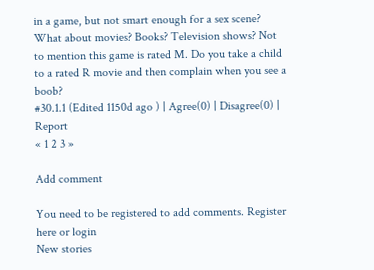in a game, but not smart enough for a sex scene? What about movies? Books? Television shows? Not to mention this game is rated M. Do you take a child to a rated R movie and then complain when you see a boob?
#30.1.1 (Edited 1150d ago ) | Agree(0) | Disagree(0) | Report
« 1 2 3 »

Add comment

You need to be registered to add comments. Register here or login
New stories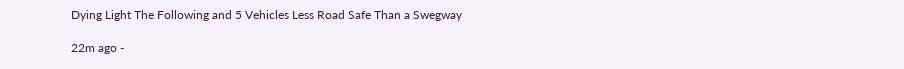Dying Light The Following and 5 Vehicles Less Road Safe Than a Swegway

22m ago -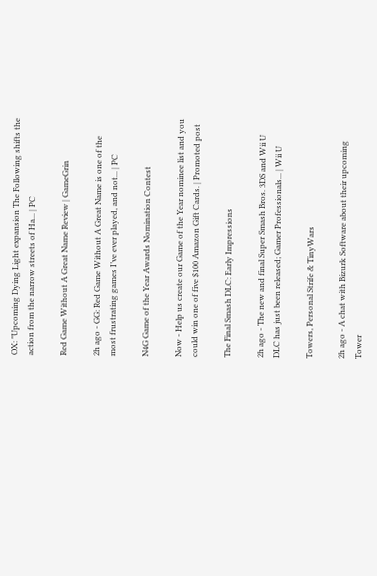OX: "Upcoming Dying Light expansion The Following shifts the action from the narrow streets of Ha... | PC

Red Game Without A Great Name Review | GameGrin

2h ago - GG: Red Game Without A Great Name is one of the most frustrating games I’ve ever played, and not... | PC

N4G Game of the Year Awards Nomination Contest

Now - Help us create our Game of the Year nominee list and you could win one of five $100 Amazon Gift Cards. | Promoted post

The Final Smash DLC: Early Impressions

2h ago - The new and final Super Smash Bros. 3DS and Wii U DLC has just been released; Gamer Professionals... | Wii U

Towers, Personal Strife & TinyWars

2h ago - A chat with Bizurk Software about their upcoming Tower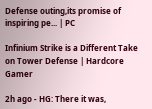Defense outing,its promise of inspiring pe... | PC

Infinium Strike is a Different Take on Tower Defense | Hardcore Gamer

2h ago - HG: There it was,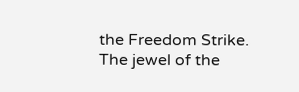the Freedom Strike. The jewel of the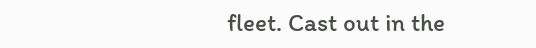fleet. Cast out in the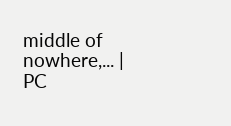middle of nowhere,... | PC